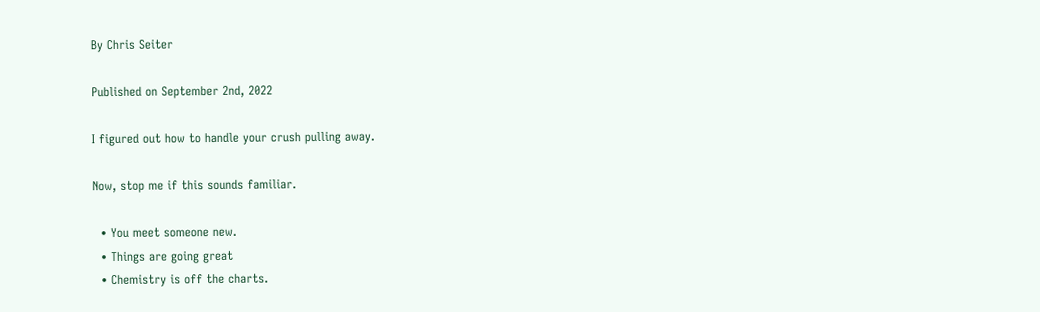By Chris Seiter

Published on September 2nd, 2022

I figured out how to handle your crush pulling away.

Now, stop me if this sounds familiar.

  • You meet someone new.
  • Things are going great
  • Chemistry is off the charts.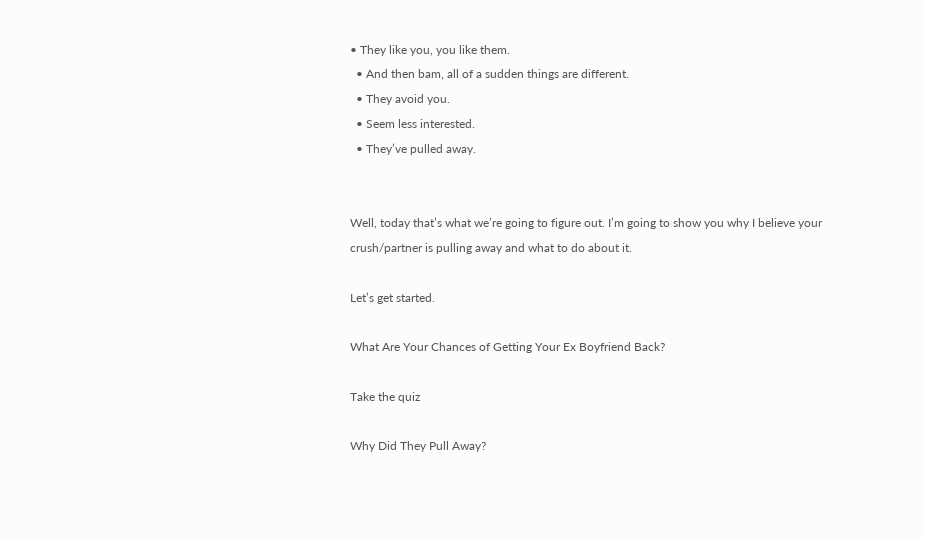• They like you, you like them.
  • And then bam, all of a sudden things are different.
  • They avoid you.
  • Seem less interested.
  • They’ve pulled away.


Well, today that’s what we’re going to figure out. I’m going to show you why I believe your crush/partner is pulling away and what to do about it.

Let’s get started.

What Are Your Chances of Getting Your Ex Boyfriend Back?

Take the quiz

Why Did They Pull Away?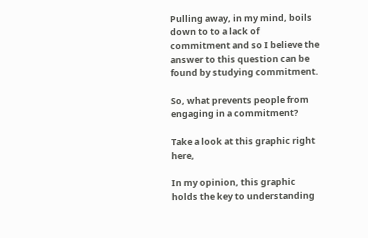Pulling away, in my mind, boils down to to a lack of commitment and so I believe the answer to this question can be found by studying commitment.

So, what prevents people from engaging in a commitment?

Take a look at this graphic right here,

In my opinion, this graphic holds the key to understanding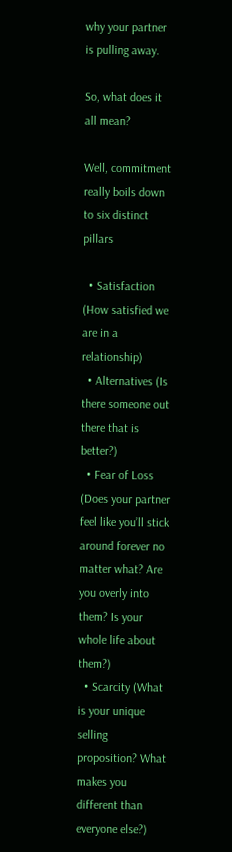why your partner is pulling away.

So, what does it all mean?

Well, commitment really boils down to six distinct pillars

  • Satisfaction (How satisfied we are in a relationship)
  • Alternatives (Is there someone out there that is better?)
  • Fear of Loss (Does your partner feel like you’ll stick around forever no matter what? Are you overly into them? Is your whole life about them?)
  • Scarcity (What is your unique selling proposition? What makes you different than everyone else?)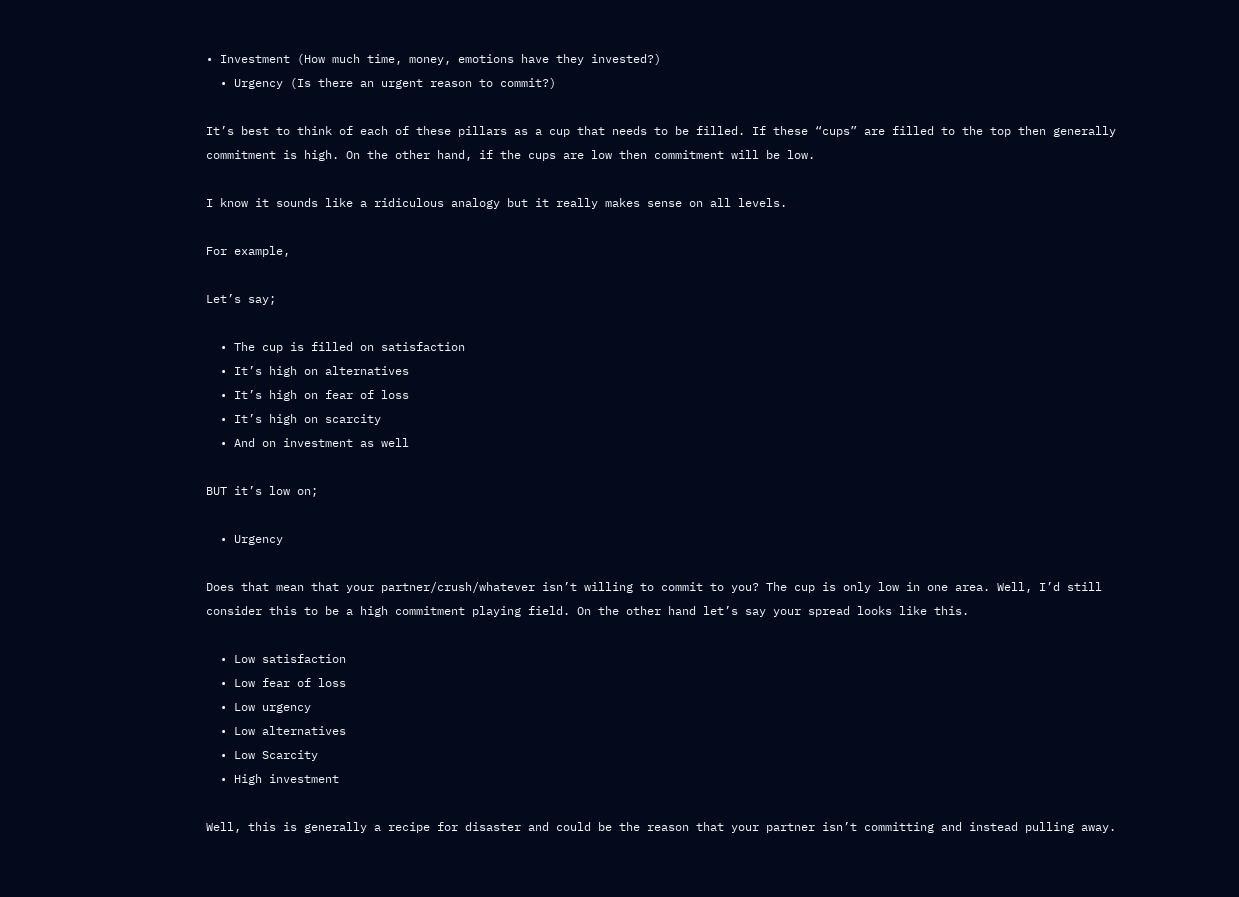• Investment (How much time, money, emotions have they invested?)
  • Urgency (Is there an urgent reason to commit?)

It’s best to think of each of these pillars as a cup that needs to be filled. If these “cups” are filled to the top then generally commitment is high. On the other hand, if the cups are low then commitment will be low.

I know it sounds like a ridiculous analogy but it really makes sense on all levels.

For example,

Let’s say;

  • The cup is filled on satisfaction
  • It’s high on alternatives
  • It’s high on fear of loss
  • It’s high on scarcity
  • And on investment as well

BUT it’s low on;

  • Urgency

Does that mean that your partner/crush/whatever isn’t willing to commit to you? The cup is only low in one area. Well, I’d still consider this to be a high commitment playing field. On the other hand let’s say your spread looks like this.

  • Low satisfaction
  • Low fear of loss
  • Low urgency
  • Low alternatives
  • Low Scarcity
  • High investment

Well, this is generally a recipe for disaster and could be the reason that your partner isn’t committing and instead pulling away.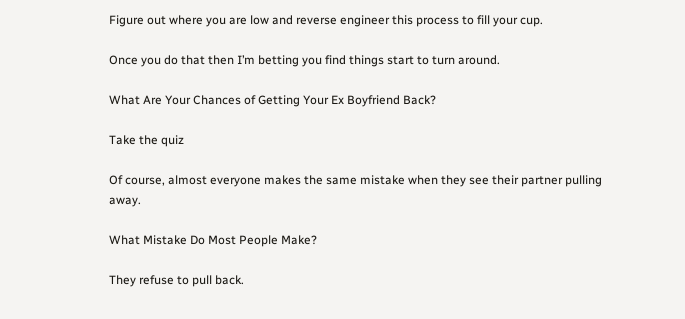Figure out where you are low and reverse engineer this process to fill your cup.

Once you do that then I’m betting you find things start to turn around.

What Are Your Chances of Getting Your Ex Boyfriend Back?

Take the quiz

Of course, almost everyone makes the same mistake when they see their partner pulling away.

What Mistake Do Most People Make?

They refuse to pull back.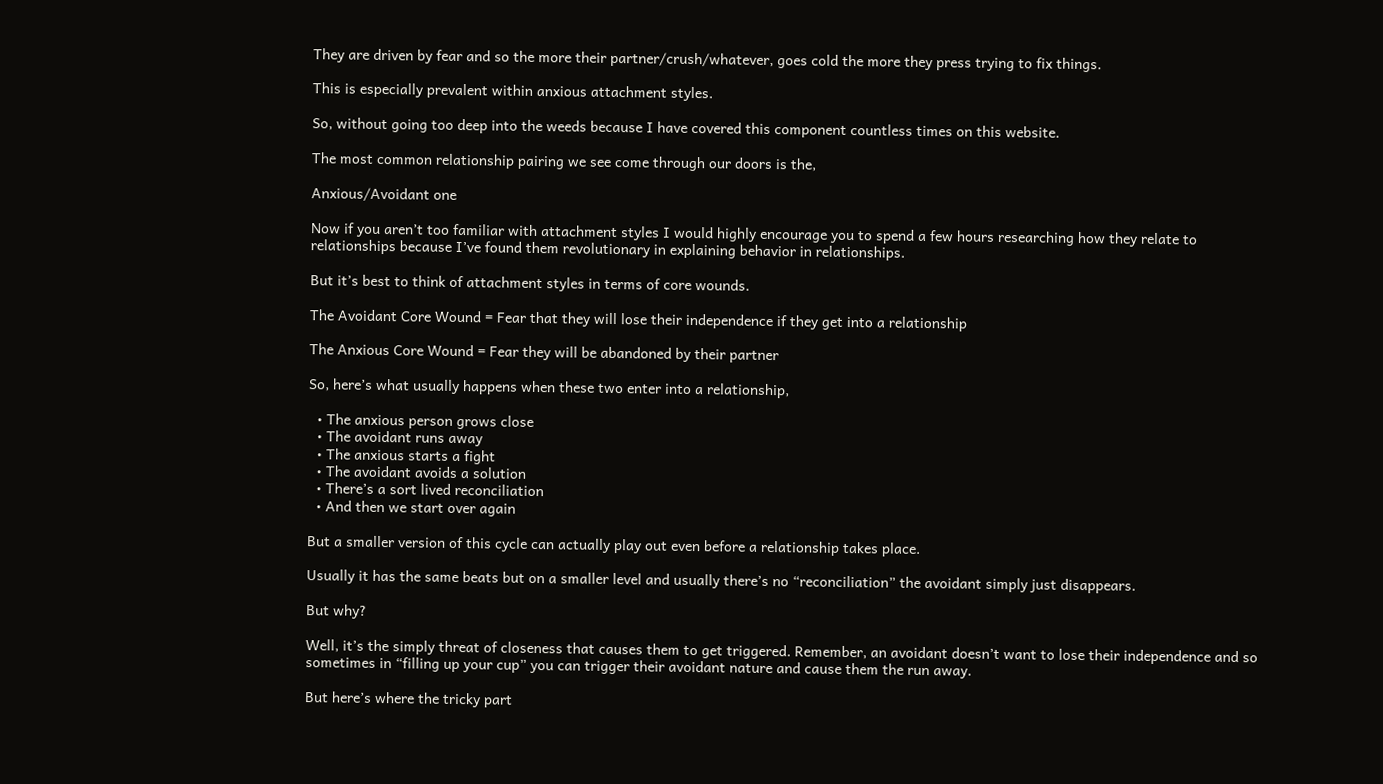They are driven by fear and so the more their partner/crush/whatever, goes cold the more they press trying to fix things.

This is especially prevalent within anxious attachment styles.

So, without going too deep into the weeds because I have covered this component countless times on this website.

The most common relationship pairing we see come through our doors is the,

Anxious/Avoidant one

Now if you aren’t too familiar with attachment styles I would highly encourage you to spend a few hours researching how they relate to relationships because I’ve found them revolutionary in explaining behavior in relationships.

But it’s best to think of attachment styles in terms of core wounds.

The Avoidant Core Wound = Fear that they will lose their independence if they get into a relationship

The Anxious Core Wound = Fear they will be abandoned by their partner

So, here’s what usually happens when these two enter into a relationship,

  • The anxious person grows close
  • The avoidant runs away
  • The anxious starts a fight
  • The avoidant avoids a solution
  • There’s a sort lived reconciliation
  • And then we start over again

But a smaller version of this cycle can actually play out even before a relationship takes place.

Usually it has the same beats but on a smaller level and usually there’s no “reconciliation” the avoidant simply just disappears.

But why?

Well, it’s the simply threat of closeness that causes them to get triggered. Remember, an avoidant doesn’t want to lose their independence and so sometimes in “filling up your cup” you can trigger their avoidant nature and cause them the run away.

But here’s where the tricky part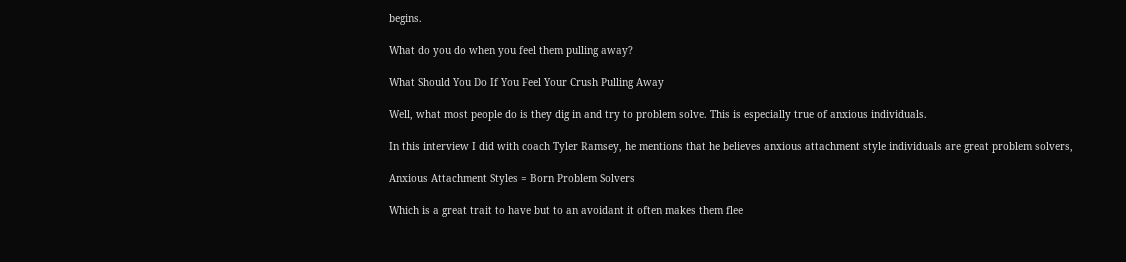begins.

What do you do when you feel them pulling away?

What Should You Do If You Feel Your Crush Pulling Away

Well, what most people do is they dig in and try to problem solve. This is especially true of anxious individuals.

In this interview I did with coach Tyler Ramsey, he mentions that he believes anxious attachment style individuals are great problem solvers,

Anxious Attachment Styles = Born Problem Solvers

Which is a great trait to have but to an avoidant it often makes them flee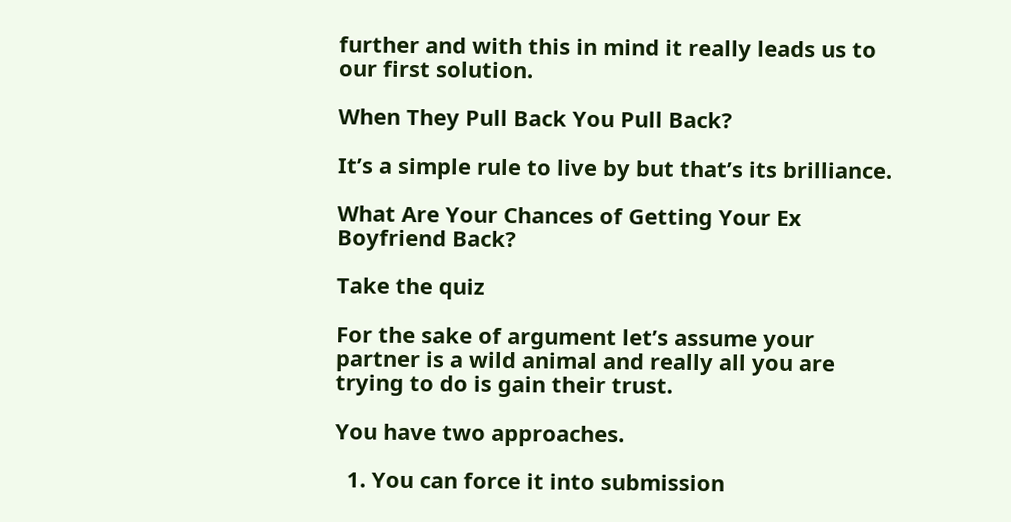further and with this in mind it really leads us to our first solution.

When They Pull Back You Pull Back?

It’s a simple rule to live by but that’s its brilliance.

What Are Your Chances of Getting Your Ex Boyfriend Back?

Take the quiz

For the sake of argument let’s assume your partner is a wild animal and really all you are trying to do is gain their trust.

You have two approaches.

  1. You can force it into submission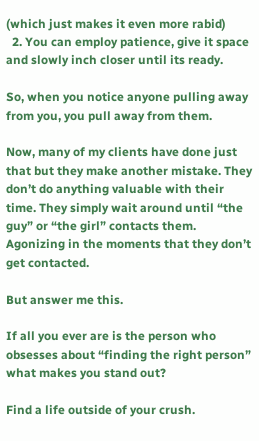(which just makes it even more rabid)
  2. You can employ patience, give it space and slowly inch closer until its ready.

So, when you notice anyone pulling away from you, you pull away from them.

Now, many of my clients have done just that but they make another mistake. They don’t do anything valuable with their time. They simply wait around until “the guy” or “the girl” contacts them. Agonizing in the moments that they don’t get contacted.

But answer me this.

If all you ever are is the person who obsesses about “finding the right person” what makes you stand out?

Find a life outside of your crush.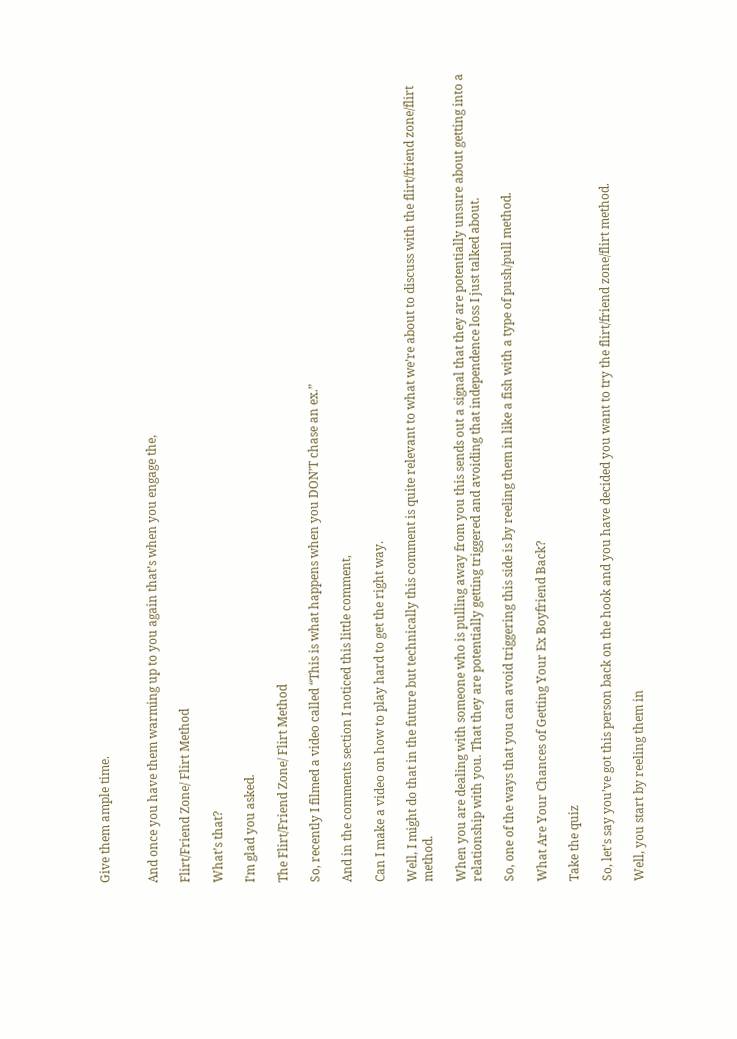Give them ample time.


And once you have them warming up to you again that’s when you engage the,

Flirt/Friend Zone/ Flirt Method

What’s that?

I’m glad you asked.

The Flirt/Friend Zone/ Flirt Method

So, recently I filmed a video called “This is what happens when you DON’T chase an ex.”

And in the comments section I noticed this little comment,

Can I make a video on how to play hard to get the right way.

Well, I might do that in the future but technically this comment is quite relevant to what we’re about to discuss with the flirt/friend zone/flirt method.

When you are dealing with someone who is pulling away from you this sends out a signal that they are potentially unsure about getting into a relationship with you. That they are potentially getting triggered and avoiding that independence loss I just talked about.

So, one of the ways that you can avoid triggering this side is by reeling them in like a fish with a type of push/pull method.

What Are Your Chances of Getting Your Ex Boyfriend Back?

Take the quiz

So, let’s say you’ve got this person back on the hook and you have decided you want to try the flirt/friend zone/flirt method.

Well, you start by reeling them in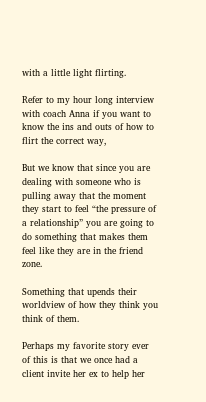with a little light flirting.

Refer to my hour long interview with coach Anna if you want to know the ins and outs of how to flirt the correct way,

But we know that since you are dealing with someone who is pulling away that the moment they start to feel “the pressure of a relationship” you are going to do something that makes them feel like they are in the friend zone.

Something that upends their worldview of how they think you think of them.

Perhaps my favorite story ever of this is that we once had a client invite her ex to help her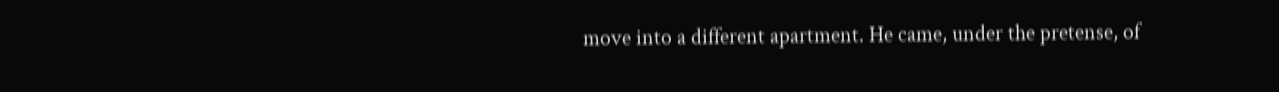move into a different apartment. He came, under the pretense, of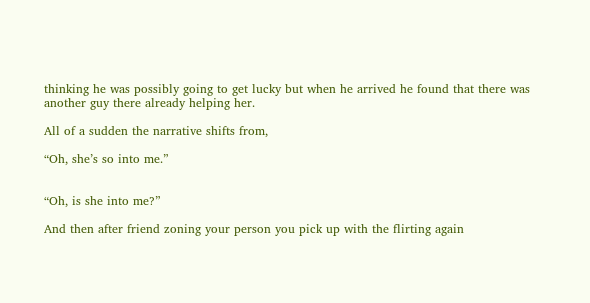thinking he was possibly going to get lucky but when he arrived he found that there was another guy there already helping her.

All of a sudden the narrative shifts from,

“Oh, she’s so into me.”


“Oh, is she into me?”

And then after friend zoning your person you pick up with the flirting again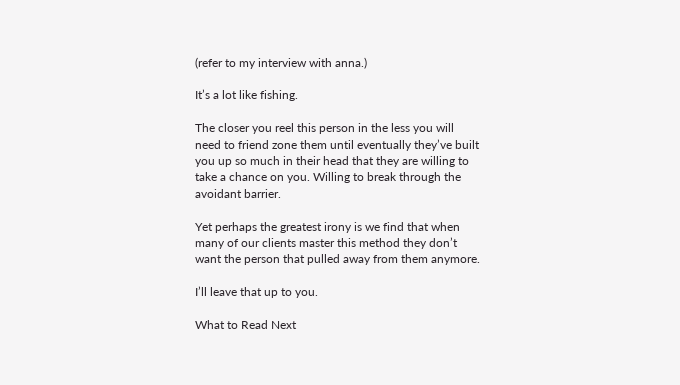(refer to my interview with anna.)

It’s a lot like fishing.

The closer you reel this person in the less you will need to friend zone them until eventually they’ve built you up so much in their head that they are willing to take a chance on you. Willing to break through the avoidant barrier.

Yet perhaps the greatest irony is we find that when many of our clients master this method they don’t want the person that pulled away from them anymore.

I’ll leave that up to you.

What to Read Next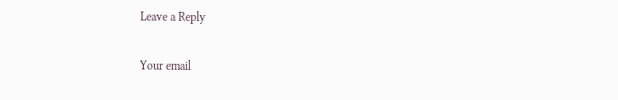Leave a Reply

Your email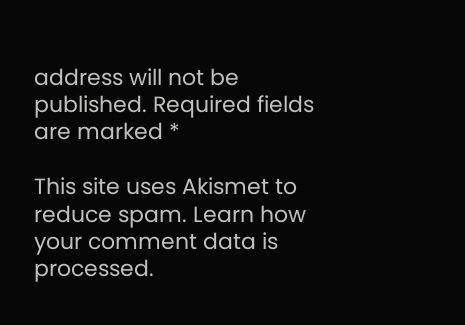address will not be published. Required fields are marked *

This site uses Akismet to reduce spam. Learn how your comment data is processed.